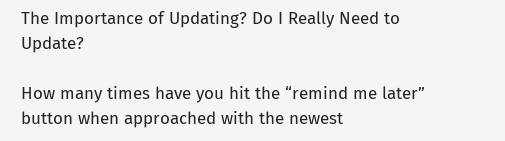The Importance of Updating? Do I Really Need to Update?

How many times have you hit the “remind me later” button when approached with the newest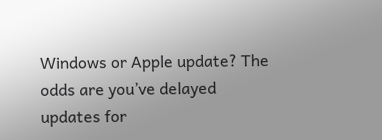Windows or Apple update? The odds are you’ve delayed updates for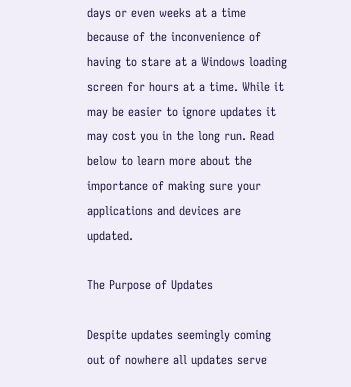days or even weeks at a time because of the inconvenience of having to stare at a Windows loading screen for hours at a time. While it may be easier to ignore updates it may cost you in the long run. Read below to learn more about the importance of making sure your applications and devices are updated.

The Purpose of Updates

Despite updates seemingly coming out of nowhere all updates serve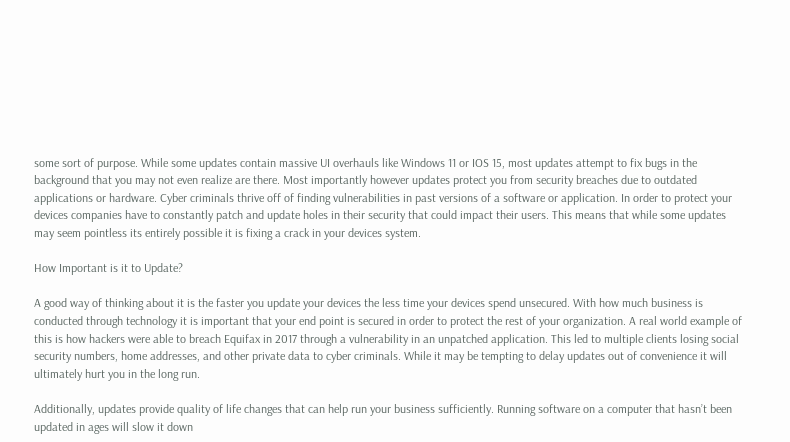some sort of purpose. While some updates contain massive UI overhauls like Windows 11 or IOS 15, most updates attempt to fix bugs in the background that you may not even realize are there. Most importantly however updates protect you from security breaches due to outdated applications or hardware. Cyber criminals thrive off of finding vulnerabilities in past versions of a software or application. In order to protect your devices companies have to constantly patch and update holes in their security that could impact their users. This means that while some updates may seem pointless its entirely possible it is fixing a crack in your devices system.

How Important is it to Update?

A good way of thinking about it is the faster you update your devices the less time your devices spend unsecured. With how much business is conducted through technology it is important that your end point is secured in order to protect the rest of your organization. A real world example of this is how hackers were able to breach Equifax in 2017 through a vulnerability in an unpatched application. This led to multiple clients losing social security numbers, home addresses, and other private data to cyber criminals. While it may be tempting to delay updates out of convenience it will ultimately hurt you in the long run.

Additionally, updates provide quality of life changes that can help run your business sufficiently. Running software on a computer that hasn’t been updated in ages will slow it down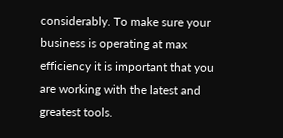considerably. To make sure your business is operating at max efficiency it is important that you are working with the latest and greatest tools.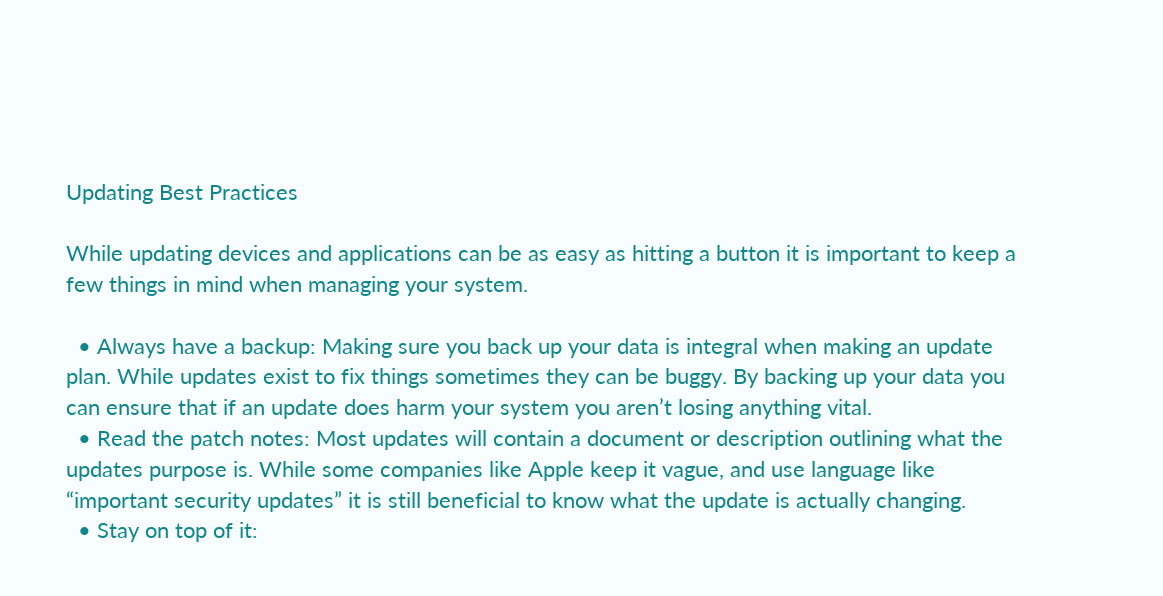Updating Best Practices

While updating devices and applications can be as easy as hitting a button it is important to keep a few things in mind when managing your system.

  • Always have a backup: Making sure you back up your data is integral when making an update plan. While updates exist to fix things sometimes they can be buggy. By backing up your data you can ensure that if an update does harm your system you aren’t losing anything vital.
  • Read the patch notes: Most updates will contain a document or description outlining what the updates purpose is. While some companies like Apple keep it vague, and use language like “important security updates” it is still beneficial to know what the update is actually changing.
  • Stay on top of it: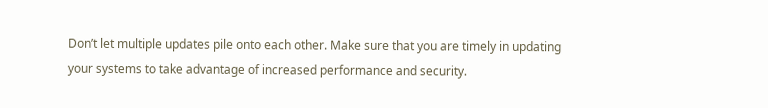Don’t let multiple updates pile onto each other. Make sure that you are timely in updating your systems to take advantage of increased performance and security.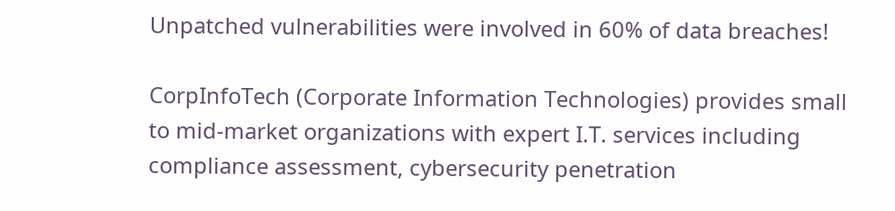Unpatched vulnerabilities were involved in 60% of data breaches!

CorpInfoTech (Corporate Information Technologies) provides small to mid-market organizations with expert I.T. services including compliance assessment, cybersecurity penetration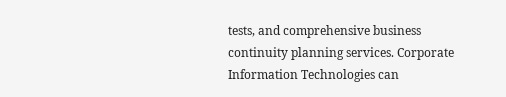tests, and comprehensive business continuity planning services. Corporate Information Technologies can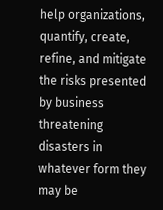help organizations, quantify, create, refine, and mitigate the risks presented by business threatening disasters in whatever form they may be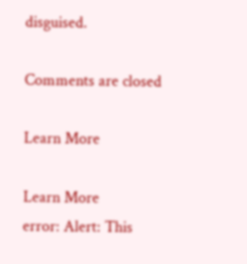disguised.

Comments are closed

Learn More

Learn More
error: Alert: This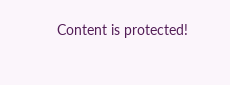Content is protected!